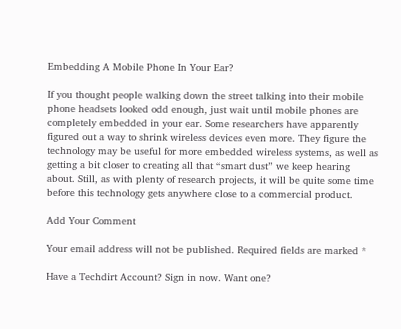Embedding A Mobile Phone In Your Ear?

If you thought people walking down the street talking into their mobile phone headsets looked odd enough, just wait until mobile phones are completely embedded in your ear. Some researchers have apparently figured out a way to shrink wireless devices even more. They figure the technology may be useful for more embedded wireless systems, as well as getting a bit closer to creating all that “smart dust” we keep hearing about. Still, as with plenty of research projects, it will be quite some time before this technology gets anywhere close to a commercial product.

Add Your Comment

Your email address will not be published. Required fields are marked *

Have a Techdirt Account? Sign in now. Want one?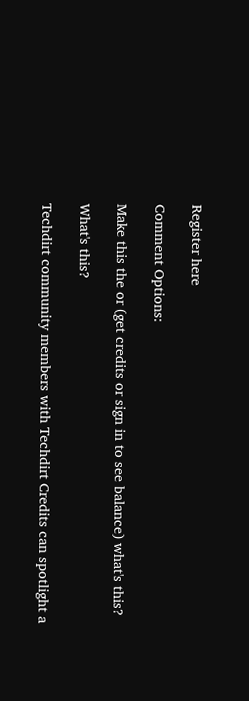Register here

Comment Options:

Make this the or (get credits or sign in to see balance) what's this?

What's this?

Techdirt community members with Techdirt Credits can spotlight a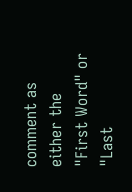comment as either the "First Word" or "Last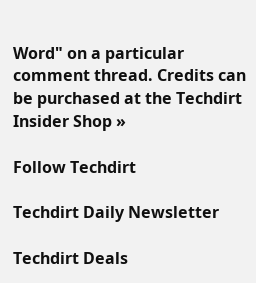Word" on a particular comment thread. Credits can be purchased at the Techdirt Insider Shop »

Follow Techdirt

Techdirt Daily Newsletter

Techdirt Deals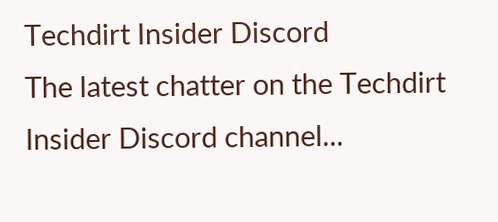Techdirt Insider Discord
The latest chatter on the Techdirt Insider Discord channel...